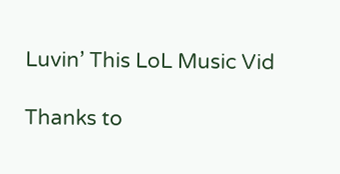Luvin’ This LoL Music Vid

Thanks to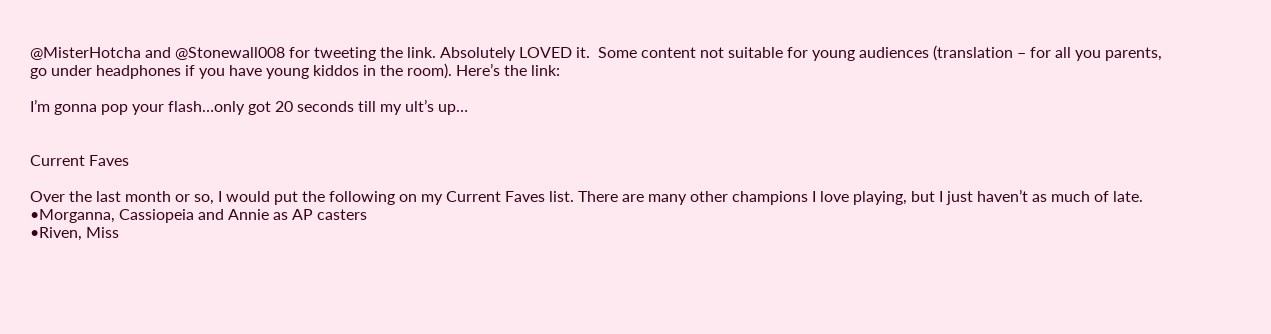@MisterHotcha and @Stonewall008 for tweeting the link. Absolutely LOVED it.  Some content not suitable for young audiences (translation – for all you parents, go under headphones if you have young kiddos in the room). Here’s the link:

I’m gonna pop your flash…only got 20 seconds till my ult’s up…


Current Faves

Over the last month or so, I would put the following on my Current Faves list. There are many other champions I love playing, but I just haven’t as much of late.
•Morganna, Cassiopeia and Annie as AP casters
•Riven, Miss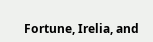Fortune, Irelia, and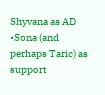Shyvana as AD
•Sona (and perhaps Taric) as support